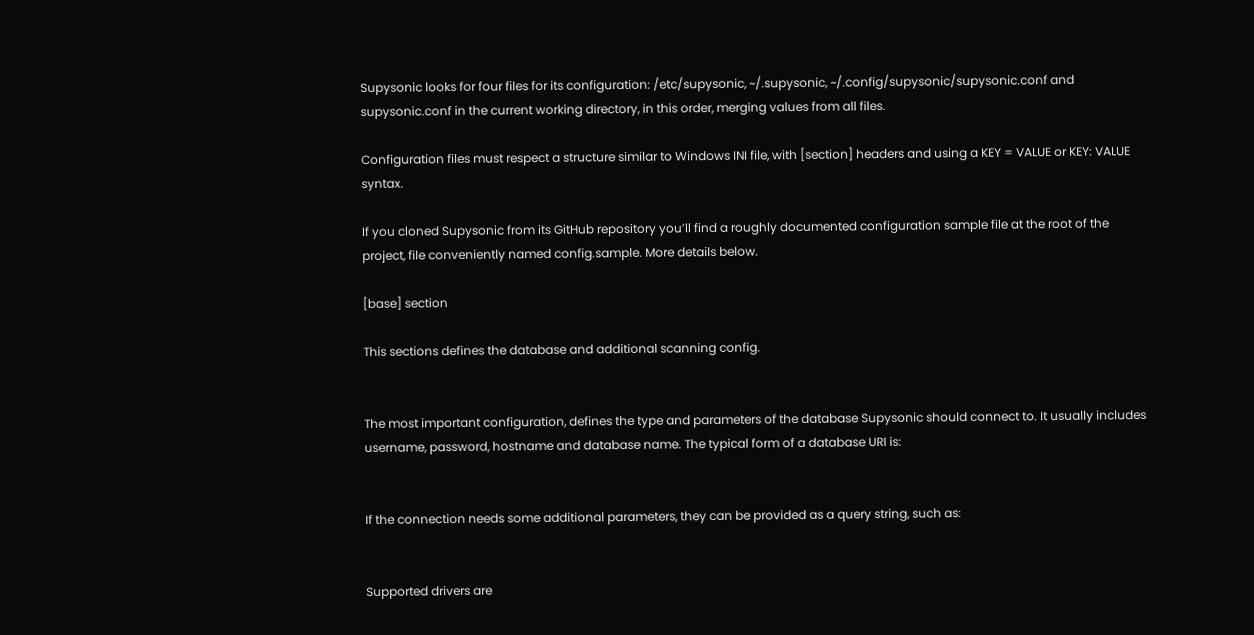Supysonic looks for four files for its configuration: /etc/supysonic, ~/.supysonic, ~/.config/supysonic/supysonic.conf and supysonic.conf in the current working directory, in this order, merging values from all files.

Configuration files must respect a structure similar to Windows INI file, with [section] headers and using a KEY = VALUE or KEY: VALUE syntax.

If you cloned Supysonic from its GitHub repository you’ll find a roughly documented configuration sample file at the root of the project, file conveniently named config.sample. More details below.

[base] section

This sections defines the database and additional scanning config.


The most important configuration, defines the type and parameters of the database Supysonic should connect to. It usually includes username, password, hostname and database name. The typical form of a database URI is:


If the connection needs some additional parameters, they can be provided as a query string, such as:


Supported drivers are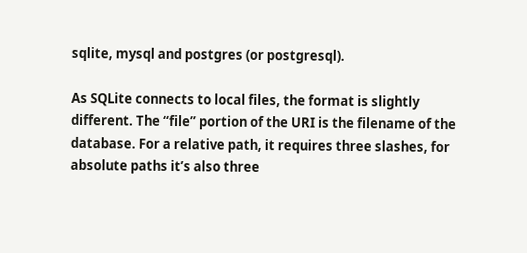sqlite, mysql and postgres (or postgresql).

As SQLite connects to local files, the format is slightly different. The “file” portion of the URI is the filename of the database. For a relative path, it requires three slashes, for absolute paths it’s also three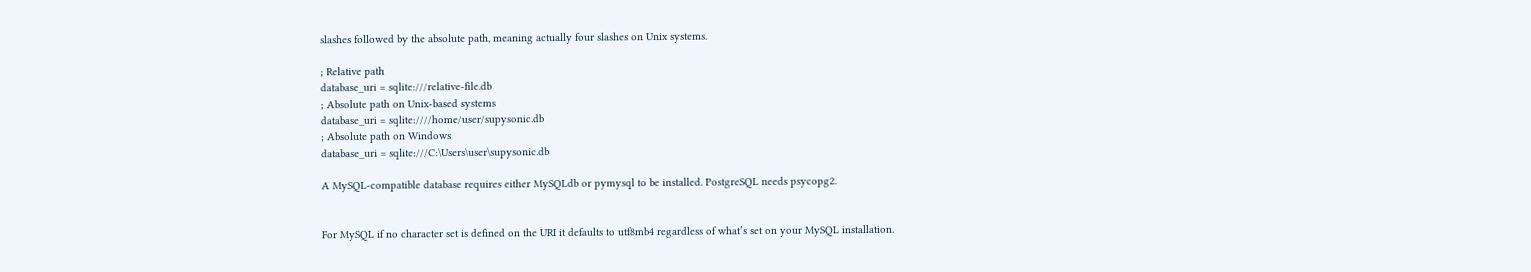slashes followed by the absolute path, meaning actually four slashes on Unix systems.

; Relative path
database_uri = sqlite:///relative-file.db
; Absolute path on Unix-based systems
database_uri = sqlite:////home/user/supysonic.db
; Absolute path on Windows
database_uri = sqlite:///C:\Users\user\supysonic.db

A MySQL-compatible database requires either MySQLdb or pymysql to be installed. PostgreSQL needs psycopg2.


For MySQL if no character set is defined on the URI it defaults to utf8mb4 regardless of what’s set on your MySQL installation.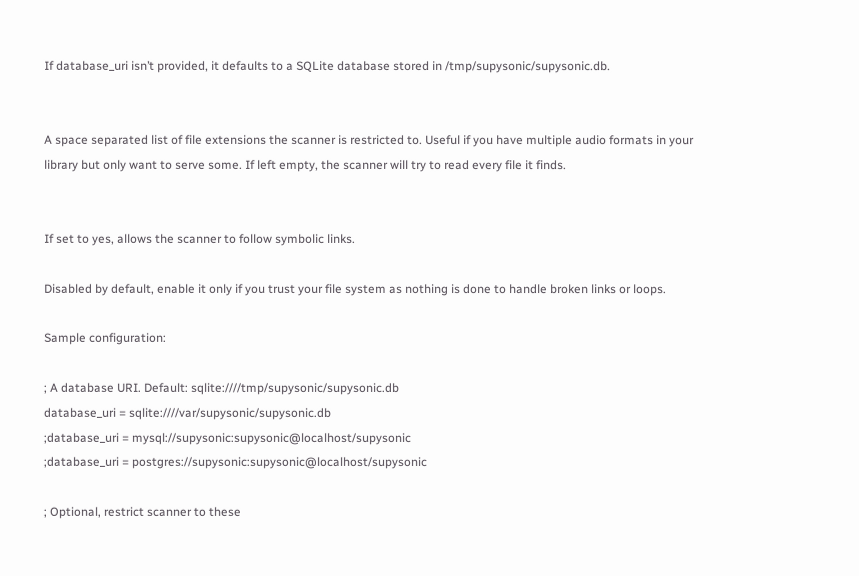If database_uri isn’t provided, it defaults to a SQLite database stored in /tmp/supysonic/supysonic.db.


A space separated list of file extensions the scanner is restricted to. Useful if you have multiple audio formats in your library but only want to serve some. If left empty, the scanner will try to read every file it finds.


If set to yes, allows the scanner to follow symbolic links.

Disabled by default, enable it only if you trust your file system as nothing is done to handle broken links or loops.

Sample configuration:

; A database URI. Default: sqlite:////tmp/supysonic/supysonic.db
database_uri = sqlite:////var/supysonic/supysonic.db
;database_uri = mysql://supysonic:supysonic@localhost/supysonic
;database_uri = postgres://supysonic:supysonic@localhost/supysonic

; Optional, restrict scanner to these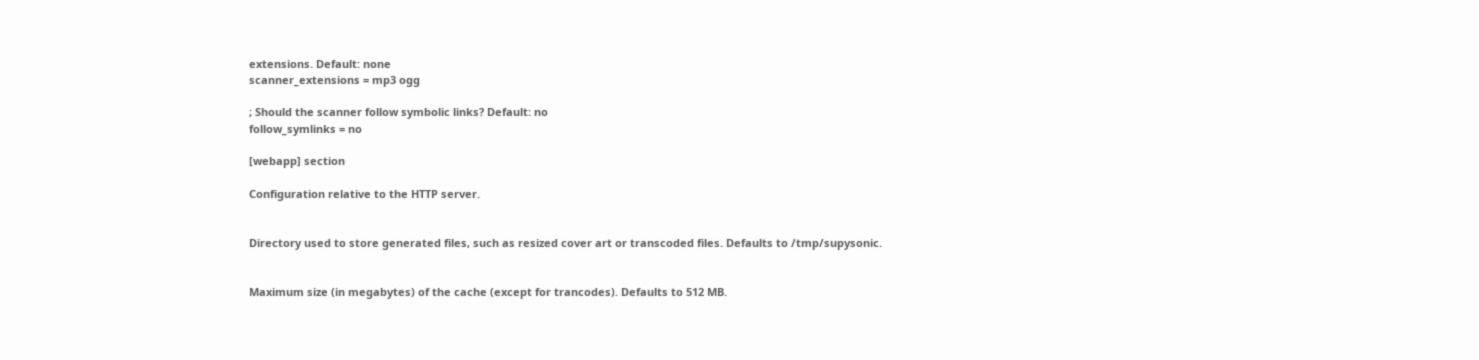extensions. Default: none
scanner_extensions = mp3 ogg

; Should the scanner follow symbolic links? Default: no
follow_symlinks = no

[webapp] section

Configuration relative to the HTTP server.


Directory used to store generated files, such as resized cover art or transcoded files. Defaults to /tmp/supysonic.


Maximum size (in megabytes) of the cache (except for trancodes). Defaults to 512 MB.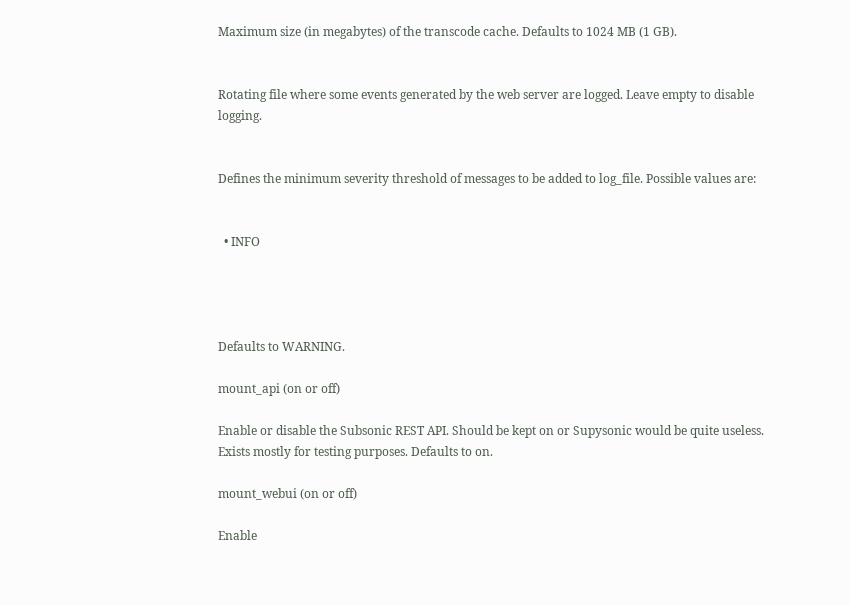Maximum size (in megabytes) of the transcode cache. Defaults to 1024 MB (1 GB).


Rotating file where some events generated by the web server are logged. Leave empty to disable logging.


Defines the minimum severity threshold of messages to be added to log_file. Possible values are:


  • INFO




Defaults to WARNING.

mount_api (on or off)

Enable or disable the Subsonic REST API. Should be kept on or Supysonic would be quite useless. Exists mostly for testing purposes. Defaults to on.

mount_webui (on or off)

Enable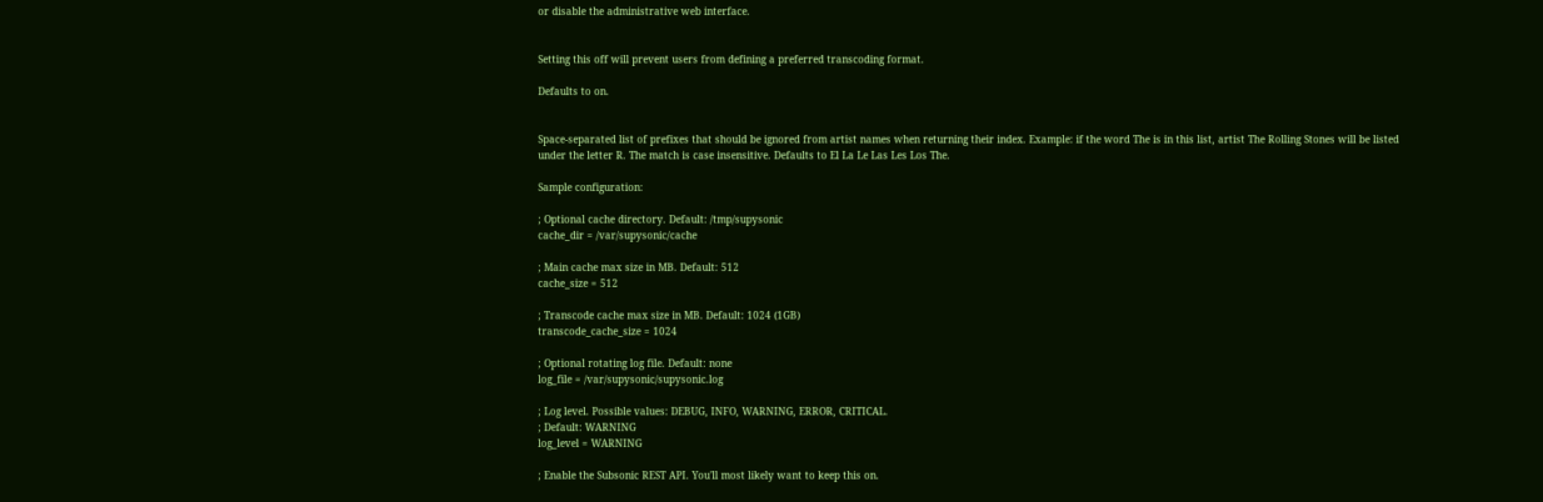or disable the administrative web interface.


Setting this off will prevent users from defining a preferred transcoding format.

Defaults to on.


Space-separated list of prefixes that should be ignored from artist names when returning their index. Example: if the word The is in this list, artist The Rolling Stones will be listed under the letter R. The match is case insensitive. Defaults to El La Le Las Les Los The.

Sample configuration:

; Optional cache directory. Default: /tmp/supysonic
cache_dir = /var/supysonic/cache

; Main cache max size in MB. Default: 512
cache_size = 512

; Transcode cache max size in MB. Default: 1024 (1GB)
transcode_cache_size = 1024

; Optional rotating log file. Default: none
log_file = /var/supysonic/supysonic.log

; Log level. Possible values: DEBUG, INFO, WARNING, ERROR, CRITICAL.
; Default: WARNING
log_level = WARNING

; Enable the Subsonic REST API. You'll most likely want to keep this on.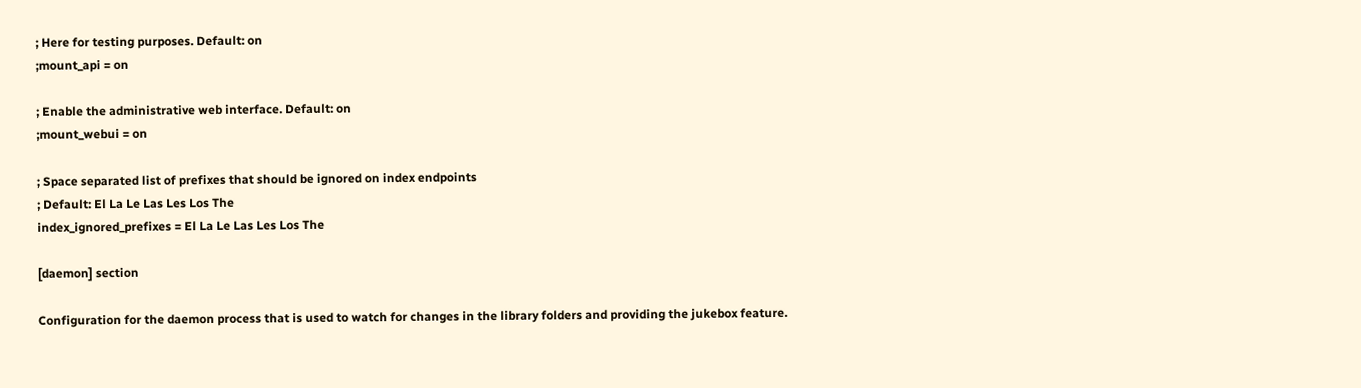; Here for testing purposes. Default: on
;mount_api = on

; Enable the administrative web interface. Default: on
;mount_webui = on

; Space separated list of prefixes that should be ignored on index endpoints
; Default: El La Le Las Les Los The
index_ignored_prefixes = El La Le Las Les Los The

[daemon] section

Configuration for the daemon process that is used to watch for changes in the library folders and providing the jukebox feature.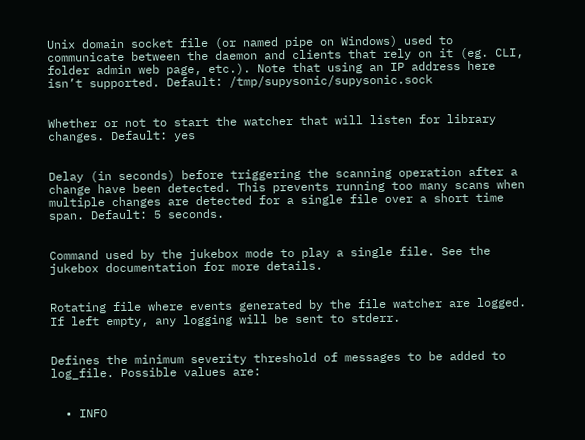Unix domain socket file (or named pipe on Windows) used to communicate between the daemon and clients that rely on it (eg. CLI, folder admin web page, etc.). Note that using an IP address here isn’t supported. Default: /tmp/supysonic/supysonic.sock


Whether or not to start the watcher that will listen for library changes. Default: yes


Delay (in seconds) before triggering the scanning operation after a change have been detected. This prevents running too many scans when multiple changes are detected for a single file over a short time span. Default: 5 seconds.


Command used by the jukebox mode to play a single file. See the jukebox documentation for more details.


Rotating file where events generated by the file watcher are logged. If left empty, any logging will be sent to stderr.


Defines the minimum severity threshold of messages to be added to log_file. Possible values are:


  • INFO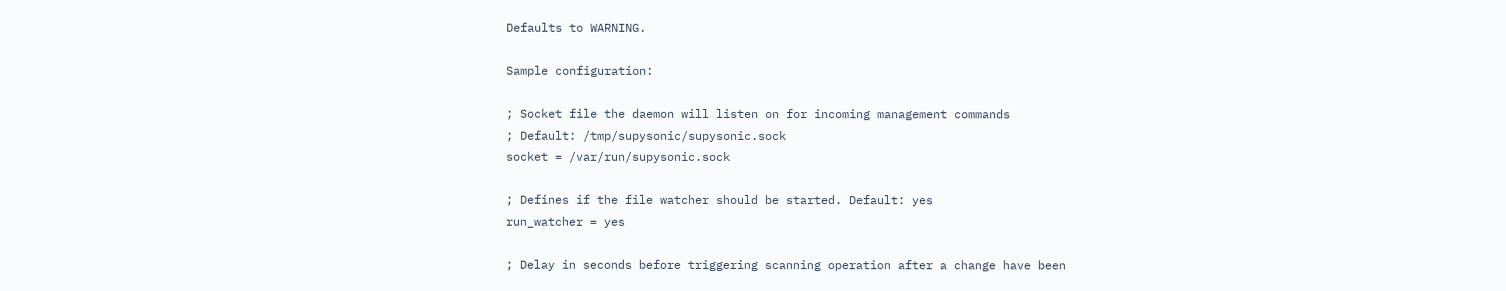Defaults to WARNING.

Sample configuration:

; Socket file the daemon will listen on for incoming management commands
; Default: /tmp/supysonic/supysonic.sock
socket = /var/run/supysonic.sock

; Defines if the file watcher should be started. Default: yes
run_watcher = yes

; Delay in seconds before triggering scanning operation after a change have been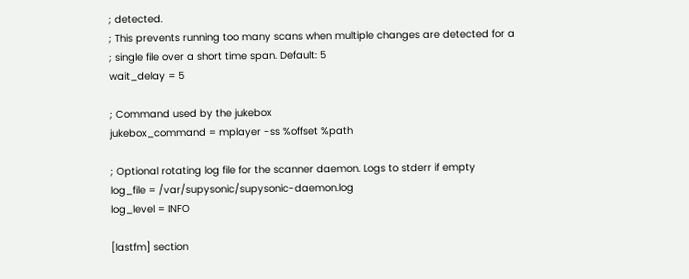; detected.
; This prevents running too many scans when multiple changes are detected for a
; single file over a short time span. Default: 5
wait_delay = 5

; Command used by the jukebox
jukebox_command = mplayer -ss %offset %path

; Optional rotating log file for the scanner daemon. Logs to stderr if empty
log_file = /var/supysonic/supysonic-daemon.log
log_level = INFO

[lastfm] section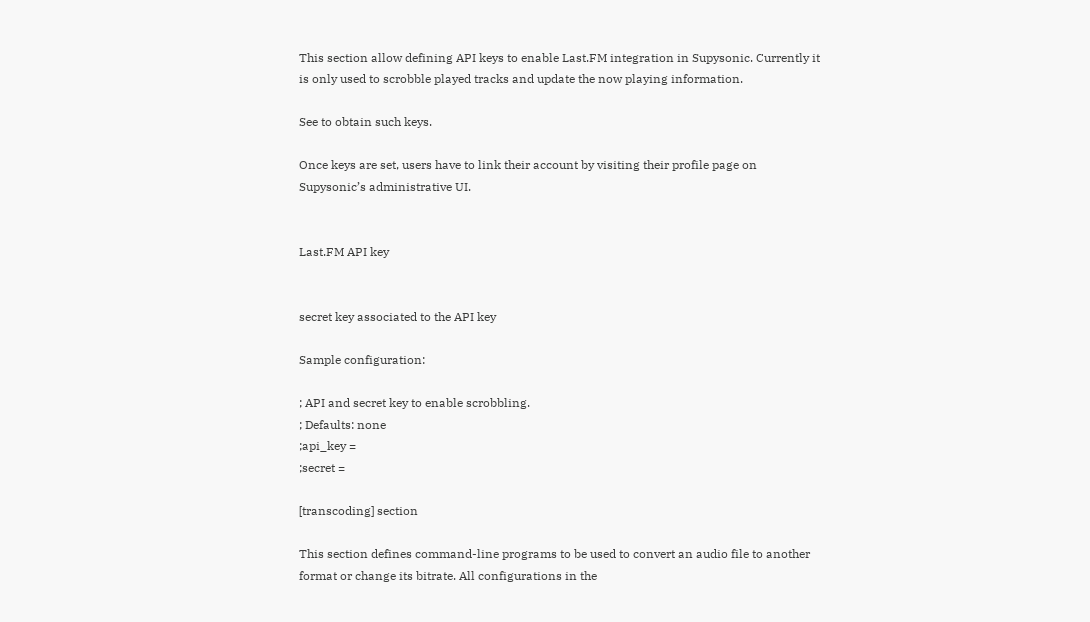This section allow defining API keys to enable Last.FM integration in Supysonic. Currently it is only used to scrobble played tracks and update the now playing information.

See to obtain such keys.

Once keys are set, users have to link their account by visiting their profile page on Supysonic’s administrative UI.


Last.FM API key


secret key associated to the API key

Sample configuration:

; API and secret key to enable scrobbling.
; Defaults: none
;api_key =
;secret =

[transcoding] section

This section defines command-line programs to be used to convert an audio file to another format or change its bitrate. All configurations in the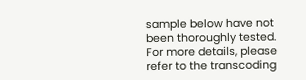sample below have not been thoroughly tested. For more details, please refer to the transcoding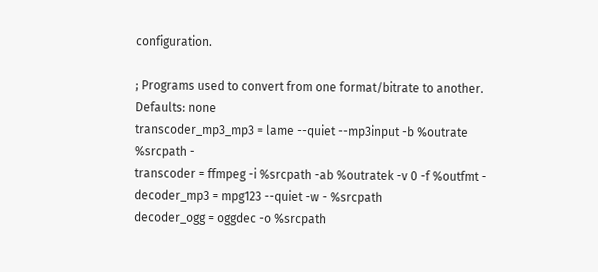configuration.

; Programs used to convert from one format/bitrate to another. Defaults: none
transcoder_mp3_mp3 = lame --quiet --mp3input -b %outrate %srcpath -
transcoder = ffmpeg -i %srcpath -ab %outratek -v 0 -f %outfmt -
decoder_mp3 = mpg123 --quiet -w - %srcpath
decoder_ogg = oggdec -o %srcpath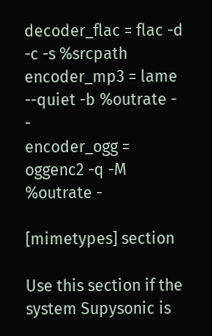decoder_flac = flac -d -c -s %srcpath
encoder_mp3 = lame --quiet -b %outrate - -
encoder_ogg = oggenc2 -q -M %outrate -

[mimetypes] section

Use this section if the system Supysonic is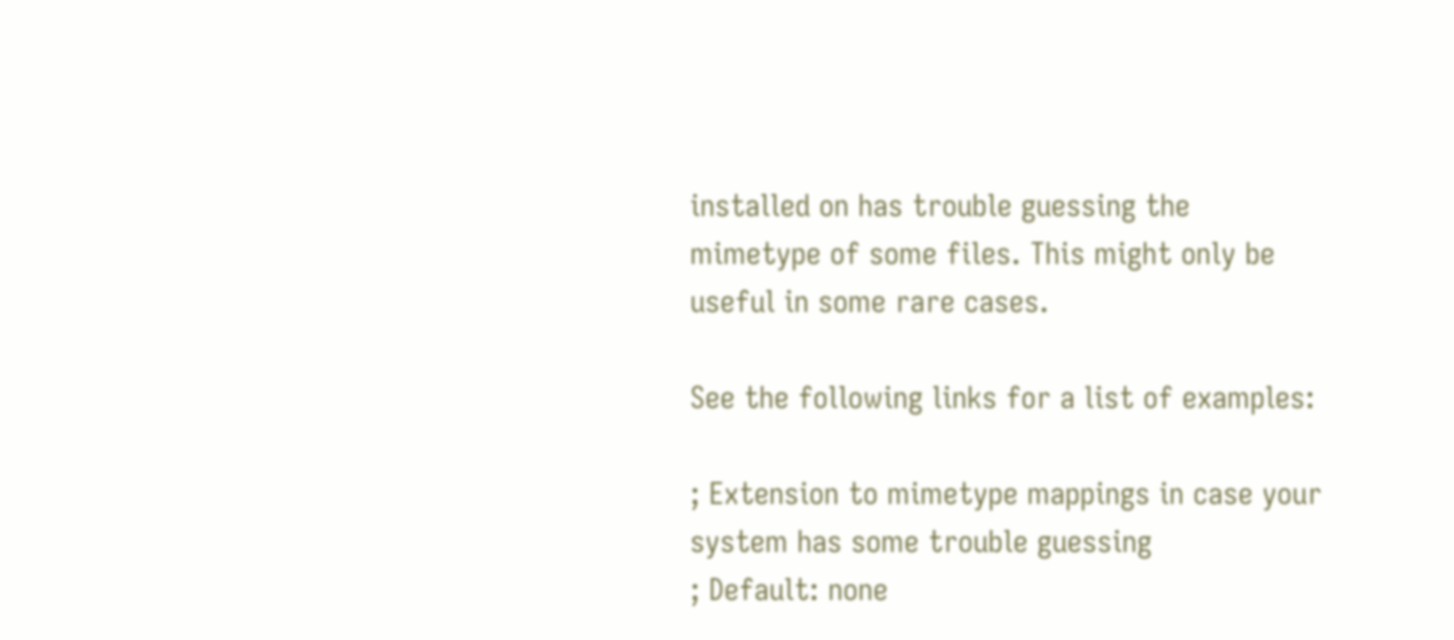installed on has trouble guessing the mimetype of some files. This might only be useful in some rare cases.

See the following links for a list of examples:

; Extension to mimetype mappings in case your system has some trouble guessing
; Default: none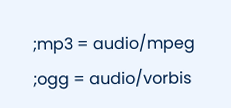;mp3 = audio/mpeg
;ogg = audio/vorbis